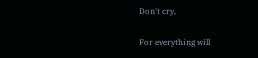Don't cry,

For everything will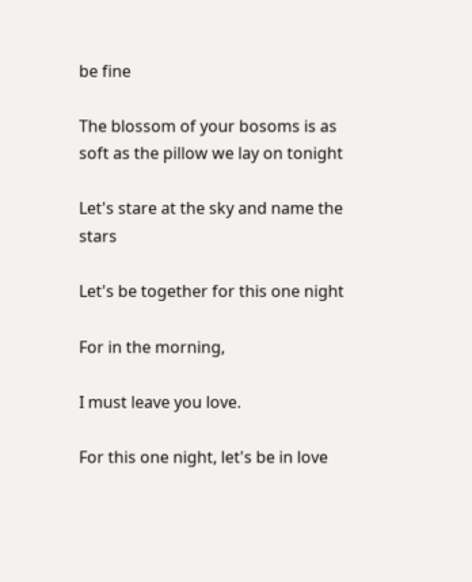be fine

The blossom of your bosoms is as soft as the pillow we lay on tonight

Let's stare at the sky and name the stars

Let's be together for this one night

For in the morning,

I must leave you love.

For this one night, let's be in love